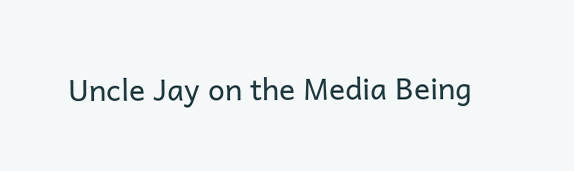Uncle Jay on the Media Being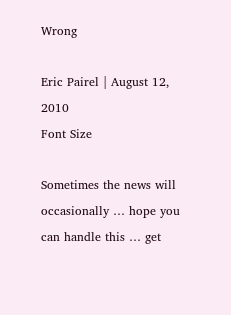Wrong

Eric Pairel | August 12, 2010
Font Size

Sometimes the news will occasionally … hope you can handle this … get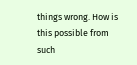things wrong. How is this possible from such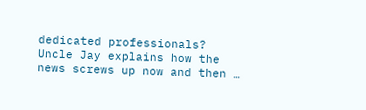dedicated professionals? Uncle Jay explains how the news screws up now and then …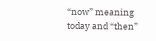“now” meaning today and “then”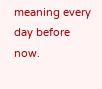meaning every day before now.